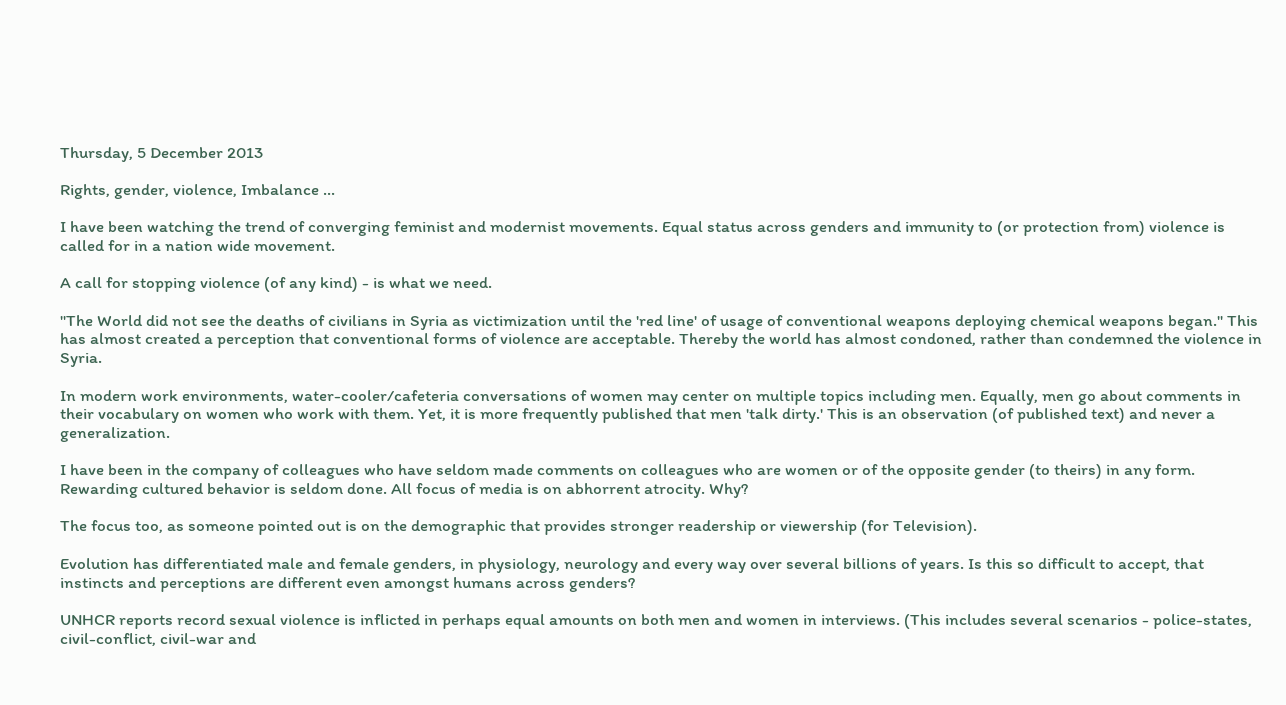Thursday, 5 December 2013

Rights, gender, violence, Imbalance ...

I have been watching the trend of converging feminist and modernist movements. Equal status across genders and immunity to (or protection from) violence is called for in a nation wide movement.

A call for stopping violence (of any kind) - is what we need.

"The World did not see the deaths of civilians in Syria as victimization until the 'red line' of usage of conventional weapons deploying chemical weapons began." This has almost created a perception that conventional forms of violence are acceptable. Thereby the world has almost condoned, rather than condemned the violence in Syria.

In modern work environments, water-cooler/cafeteria conversations of women may center on multiple topics including men. Equally, men go about comments in their vocabulary on women who work with them. Yet, it is more frequently published that men 'talk dirty.' This is an observation (of published text) and never a generalization.

I have been in the company of colleagues who have seldom made comments on colleagues who are women or of the opposite gender (to theirs) in any form. Rewarding cultured behavior is seldom done. All focus of media is on abhorrent atrocity. Why?

The focus too, as someone pointed out is on the demographic that provides stronger readership or viewership (for Television).

Evolution has differentiated male and female genders, in physiology, neurology and every way over several billions of years. Is this so difficult to accept, that instincts and perceptions are different even amongst humans across genders?

UNHCR reports record sexual violence is inflicted in perhaps equal amounts on both men and women in interviews. (This includes several scenarios - police-states, civil-conflict, civil-war and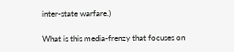inter-state warfare.)

What is this media-frenzy that focuses on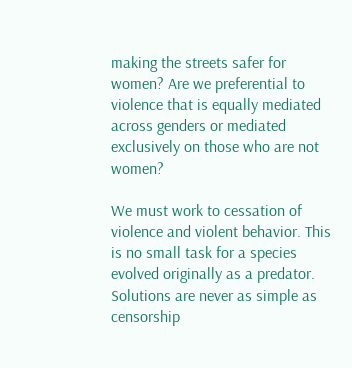making the streets safer for women? Are we preferential to violence that is equally mediated across genders or mediated exclusively on those who are not women?

We must work to cessation of violence and violent behavior. This is no small task for a species evolved originally as a predator. Solutions are never as simple as censorship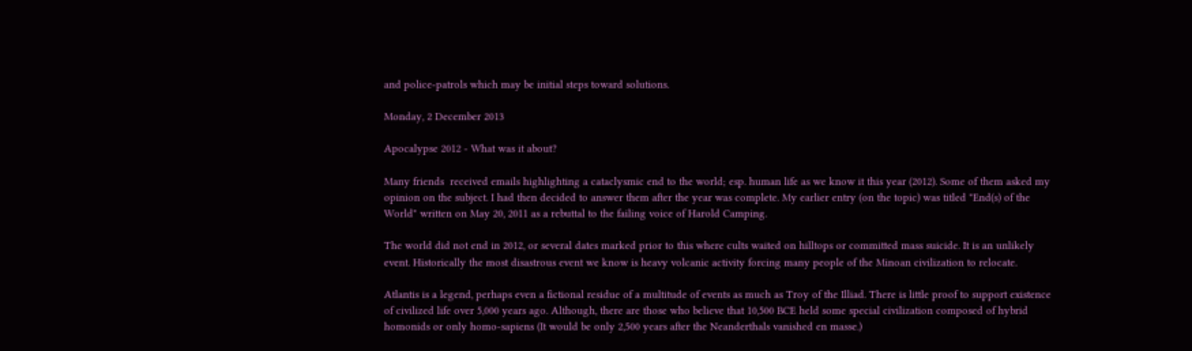and police-patrols which may be initial steps toward solutions.

Monday, 2 December 2013

Apocalypse 2012 - What was it about?

Many friends  received emails highlighting a cataclysmic end to the world; esp. human life as we know it this year (2012). Some of them asked my opinion on the subject. I had then decided to answer them after the year was complete. My earlier entry (on the topic) was titled "End(s) of the World" written on May 20, 2011 as a rebuttal to the failing voice of Harold Camping.

The world did not end in 2012, or several dates marked prior to this where cults waited on hilltops or committed mass suicide. It is an unlikely event. Historically the most disastrous event we know is heavy volcanic activity forcing many people of the Minoan civilization to relocate.

Atlantis is a legend, perhaps even a fictional residue of a multitude of events as much as Troy of the Illiad. There is little proof to support existence of civilized life over 5,000 years ago. Although, there are those who believe that 10,500 BCE held some special civilization composed of hybrid homonids or only homo-sapiens (It would be only 2,500 years after the Neanderthals vanished en masse.)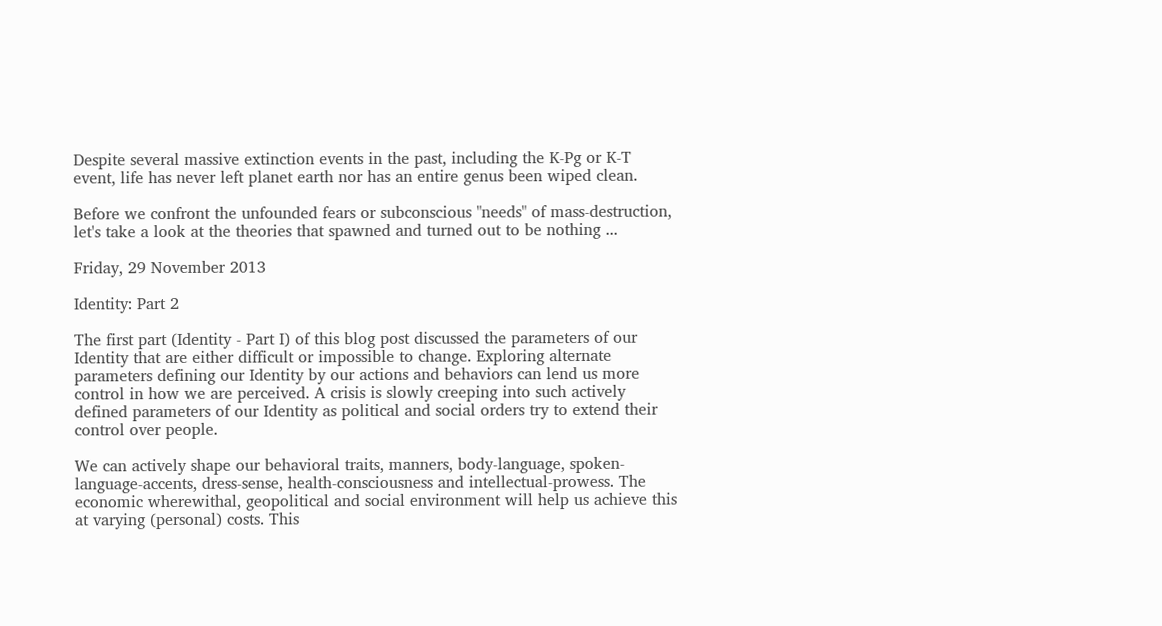Despite several massive extinction events in the past, including the K-Pg or K-T event, life has never left planet earth nor has an entire genus been wiped clean.

Before we confront the unfounded fears or subconscious "needs" of mass-destruction, let's take a look at the theories that spawned and turned out to be nothing ...

Friday, 29 November 2013

Identity: Part 2

The first part (Identity - Part I) of this blog post discussed the parameters of our Identity that are either difficult or impossible to change. Exploring alternate parameters defining our Identity by our actions and behaviors can lend us more control in how we are perceived. A crisis is slowly creeping into such actively defined parameters of our Identity as political and social orders try to extend their control over people.

We can actively shape our behavioral traits, manners, body-language, spoken-language-accents, dress-sense, health-consciousness and intellectual-prowess. The economic wherewithal, geopolitical and social environment will help us achieve this at varying (personal) costs. This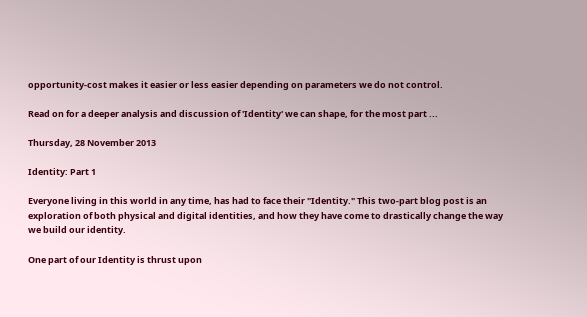opportunity-cost makes it easier or less easier depending on parameters we do not control.

Read on for a deeper analysis and discussion of 'Identity' we can shape, for the most part ...

Thursday, 28 November 2013

Identity: Part 1

Everyone living in this world in any time, has had to face their "Identity." This two-part blog post is an exploration of both physical and digital identities, and how they have come to drastically change the way we build our identity.

One part of our Identity is thrust upon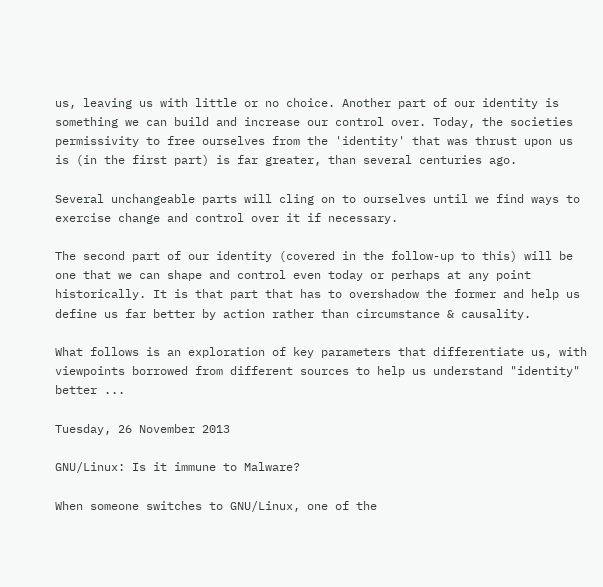us, leaving us with little or no choice. Another part of our identity is something we can build and increase our control over. Today, the societies permissivity to free ourselves from the 'identity' that was thrust upon us is (in the first part) is far greater, than several centuries ago.

Several unchangeable parts will cling on to ourselves until we find ways to exercise change and control over it if necessary.

The second part of our identity (covered in the follow-up to this) will be one that we can shape and control even today or perhaps at any point historically. It is that part that has to overshadow the former and help us define us far better by action rather than circumstance & causality.

What follows is an exploration of key parameters that differentiate us, with viewpoints borrowed from different sources to help us understand "identity" better ...

Tuesday, 26 November 2013

GNU/Linux: Is it immune to Malware?

When someone switches to GNU/Linux, one of the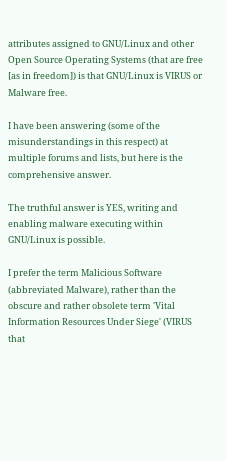attributes assigned to GNU/Linux and other Open Source Operating Systems (that are free [as in freedom]) is that GNU/Linux is VIRUS or Malware free.

I have been answering (some of the misunderstandings in this respect) at multiple forums and lists, but here is the comprehensive answer.

The truthful answer is YES, writing and enabling malware executing within GNU/Linux is possible.

I prefer the term Malicious Software (abbreviated Malware), rather than the obscure and rather obsolete term 'Vital Information Resources Under Siege' (VIRUS that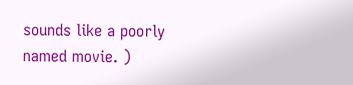sounds like a poorly named movie. )